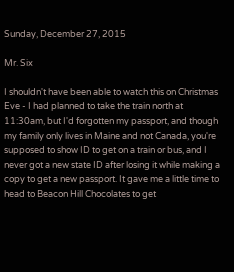Sunday, December 27, 2015

Mr. Six

I shouldn't have been able to watch this on Christmas Eve - I had planned to take the train north at 11:30am, but I'd forgotten my passport, and though my family only lives in Maine and not Canada, you're supposed to show ID to get on a train or bus, and I never got a new state ID after losing it while making a copy to get a new passport. It gave me a little time to head to Beacon Hill Chocolates to get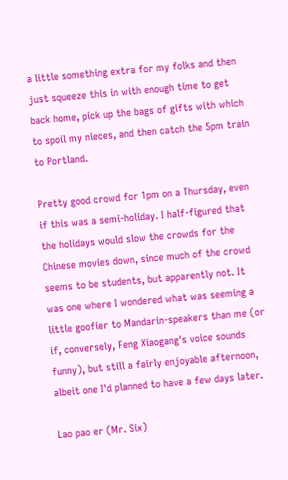a little something extra for my folks and then just squeeze this in with enough time to get back home, pick up the bags of gifts with which to spoil my nieces, and then catch the 5pm train to Portland.

Pretty good crowd for 1pm on a Thursday, even if this was a semi-holiday. I half-figured that the holidays would slow the crowds for the Chinese movies down, since much of the crowd seems to be students, but apparently not. It was one where I wondered what was seeming a little goofier to Mandarin-speakers than me (or if, conversely, Feng Xiaogang's voice sounds funny), but still a fairly enjoyable afternoon, albeit one I'd planned to have a few days later.

Lao pao er (Mr. Six)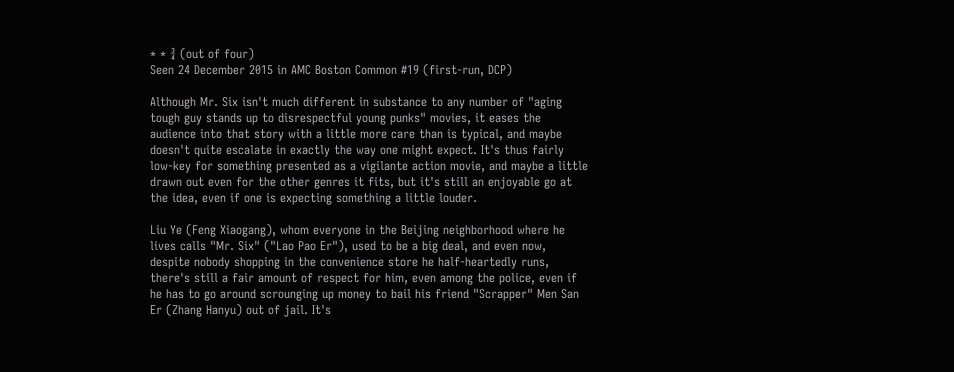* * ¾ (out of four)
Seen 24 December 2015 in AMC Boston Common #19 (first-run, DCP)

Although Mr. Six isn't much different in substance to any number of "aging tough guy stands up to disrespectful young punks" movies, it eases the audience into that story with a little more care than is typical, and maybe doesn't quite escalate in exactly the way one might expect. It's thus fairly low-key for something presented as a vigilante action movie, and maybe a little drawn out even for the other genres it fits, but it's still an enjoyable go at the idea, even if one is expecting something a little louder.

Liu Ye (Feng Xiaogang), whom everyone in the Beijing neighborhood where he lives calls "Mr. Six" ("Lao Pao Er"), used to be a big deal, and even now, despite nobody shopping in the convenience store he half-heartedly runs, there's still a fair amount of respect for him, even among the police, even if he has to go around scrounging up money to bail his friend "Scrapper" Men San Er (Zhang Hanyu) out of jail. It's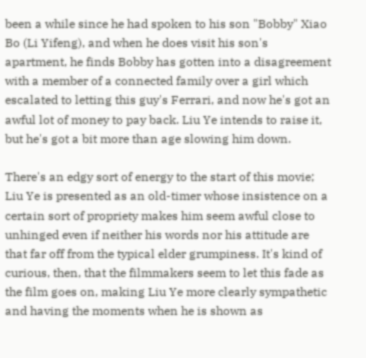been a while since he had spoken to his son "Bobby" Xiao Bo (Li Yifeng), and when he does visit his son's apartment, he finds Bobby has gotten into a disagreement with a member of a connected family over a girl which escalated to letting this guy's Ferrari, and now he's got an awful lot of money to pay back. Liu Ye intends to raise it, but he's got a bit more than age slowing him down.

There's an edgy sort of energy to the start of this movie; Liu Ye is presented as an old-timer whose insistence on a certain sort of propriety makes him seem awful close to unhinged even if neither his words nor his attitude are that far off from the typical elder grumpiness. It's kind of curious, then, that the filmmakers seem to let this fade as the film goes on, making Liu Ye more clearly sympathetic and having the moments when he is shown as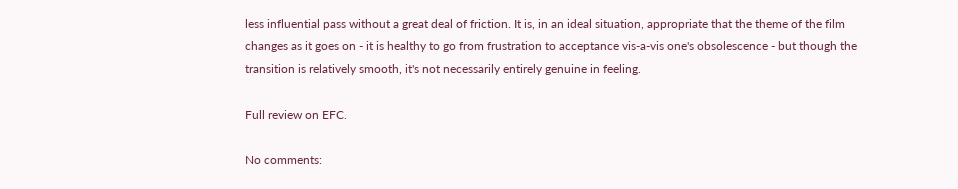less influential pass without a great deal of friction. It is, in an ideal situation, appropriate that the theme of the film changes as it goes on - it is healthy to go from frustration to acceptance vis-a-vis one's obsolescence - but though the transition is relatively smooth, it's not necessarily entirely genuine in feeling.

Full review on EFC.

No comments: